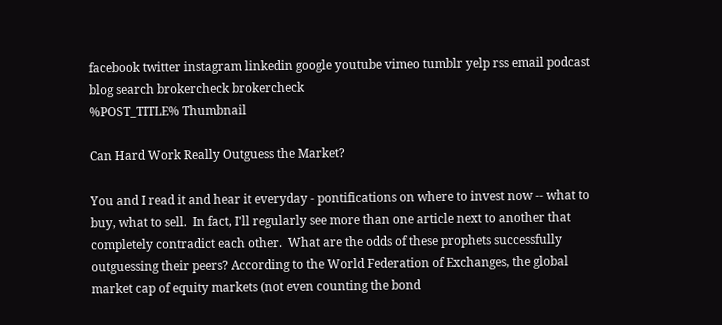facebook twitter instagram linkedin google youtube vimeo tumblr yelp rss email podcast blog search brokercheck brokercheck
%POST_TITLE% Thumbnail

Can Hard Work Really Outguess the Market?

You and I read it and hear it everyday - pontifications on where to invest now -- what to buy, what to sell.  In fact, I'll regularly see more than one article next to another that completely contradict each other.  What are the odds of these prophets successfully outguessing their peers? According to the World Federation of Exchanges, the global market cap of equity markets (not even counting the bond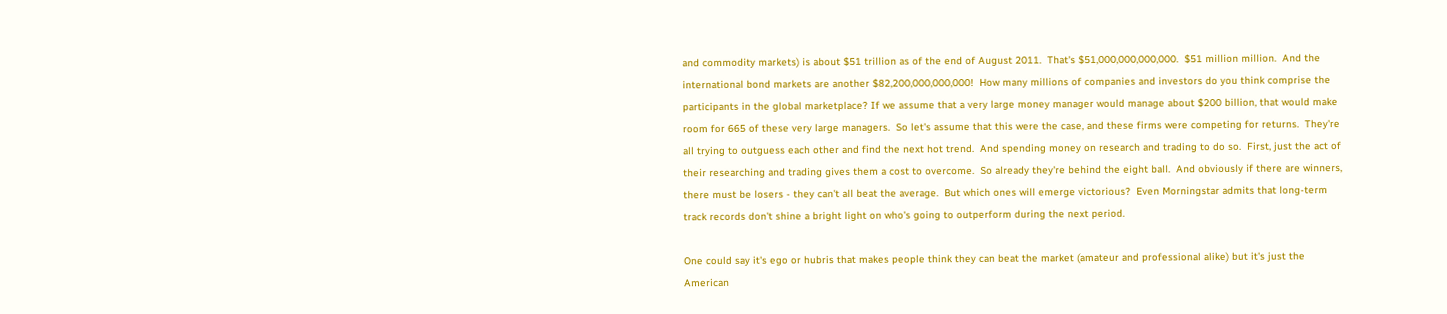and commodity markets) is about $51 trillion as of the end of August 2011.  That's $51,000,000,000,000.  $51 million million.  And the international bond markets are another $82,200,000,000,000!  How many millions of companies and investors do you think comprise the participants in the global marketplace? If we assume that a very large money manager would manage about $200 billion, that would make room for 665 of these very large managers.  So let's assume that this were the case, and these firms were competing for returns.  They're all trying to outguess each other and find the next hot trend.  And spending money on research and trading to do so.  First, just the act of their researching and trading gives them a cost to overcome.  So already they're behind the eight ball.  And obviously if there are winners, there must be losers - they can't all beat the average.  But which ones will emerge victorious?  Even Morningstar admits that long-term track records don't shine a bright light on who's going to outperform during the next period.

One could say it's ego or hubris that makes people think they can beat the market (amateur and professional alike) but it's just the American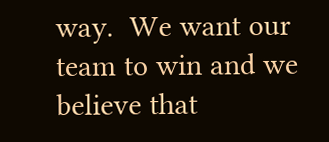way.  We want our team to win and we believe that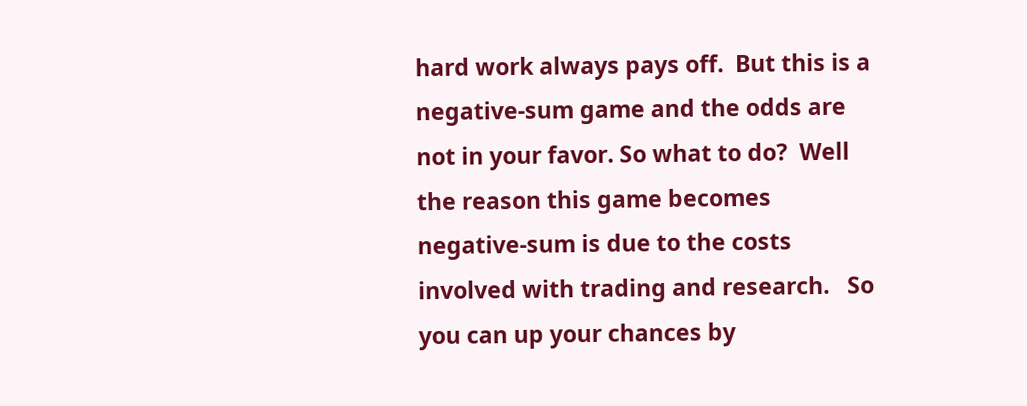hard work always pays off.  But this is a negative-sum game and the odds are not in your favor. So what to do?  Well the reason this game becomes negative-sum is due to the costs involved with trading and research.   So you can up your chances by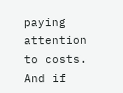paying attention to costs.  And if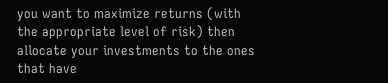you want to maximize returns (with the appropriate level of risk) then allocate your investments to the ones that have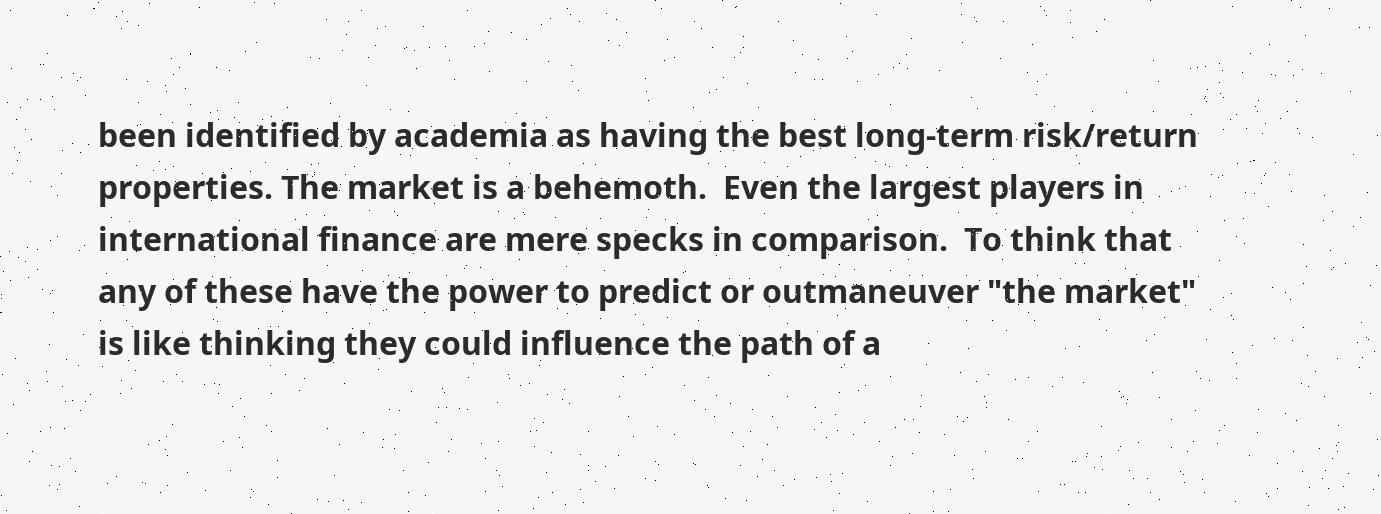been identified by academia as having the best long-term risk/return properties. The market is a behemoth.  Even the largest players in international finance are mere specks in comparison.  To think that any of these have the power to predict or outmaneuver "the market" is like thinking they could influence the path of a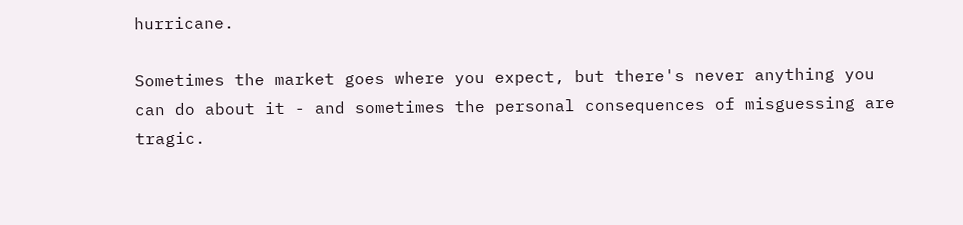hurricane.

Sometimes the market goes where you expect, but there's never anything you can do about it - and sometimes the personal consequences of misguessing are tragic.